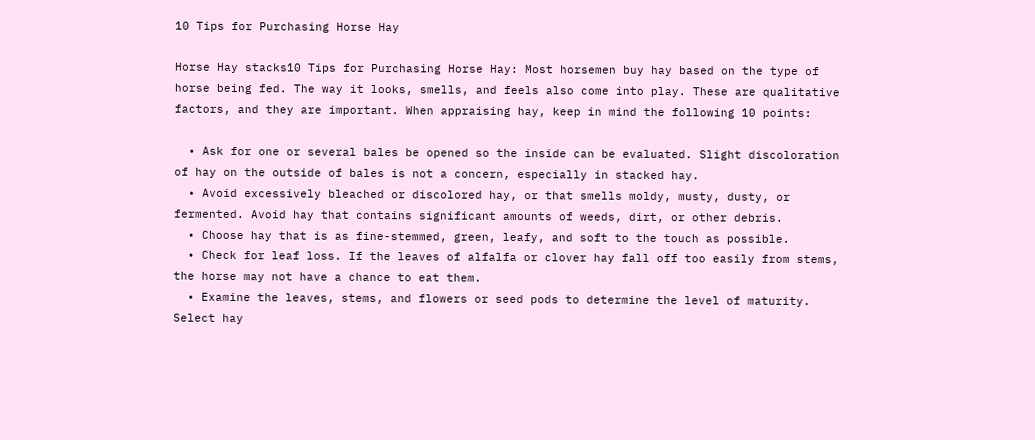10 Tips for Purchasing Horse Hay

Horse Hay stacks10 Tips for Purchasing Horse Hay: Most horsemen buy hay based on the type of horse being fed. The way it looks, smells, and feels also come into play. These are qualitative factors, and they are important. When appraising hay, keep in mind the following 10 points:

  • Ask for one or several bales be opened so the inside can be evaluated. Slight discoloration of hay on the outside of bales is not a concern, especially in stacked hay.
  • Avoid excessively bleached or discolored hay, or that smells moldy, musty, dusty, or fermented. Avoid hay that contains significant amounts of weeds, dirt, or other debris.
  • Choose hay that is as fine-stemmed, green, leafy, and soft to the touch as possible.
  • Check for leaf loss. If the leaves of alfalfa or clover hay fall off too easily from stems, the horse may not have a chance to eat them.
  • Examine the leaves, stems, and flowers or seed pods to determine the level of maturity. Select hay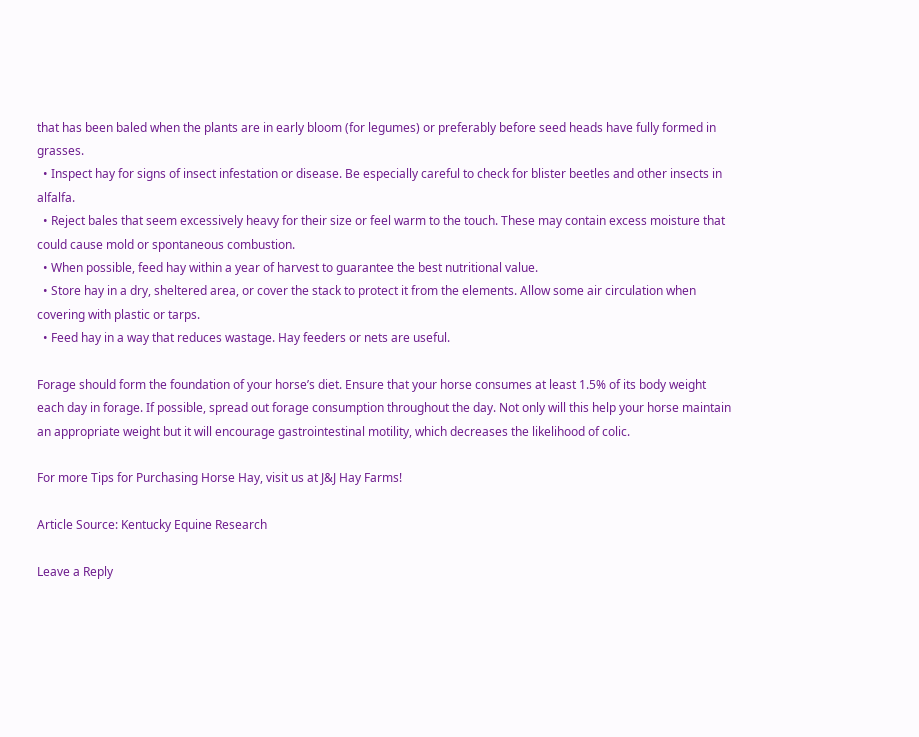that has been baled when the plants are in early bloom (for legumes) or preferably before seed heads have fully formed in grasses.
  • Inspect hay for signs of insect infestation or disease. Be especially careful to check for blister beetles and other insects in alfalfa.
  • Reject bales that seem excessively heavy for their size or feel warm to the touch. These may contain excess moisture that could cause mold or spontaneous combustion.
  • When possible, feed hay within a year of harvest to guarantee the best nutritional value.
  • Store hay in a dry, sheltered area, or cover the stack to protect it from the elements. Allow some air circulation when covering with plastic or tarps.
  • Feed hay in a way that reduces wastage. Hay feeders or nets are useful.

Forage should form the foundation of your horse’s diet. Ensure that your horse consumes at least 1.5% of its body weight each day in forage. If possible, spread out forage consumption throughout the day. Not only will this help your horse maintain an appropriate weight but it will encourage gastrointestinal motility, which decreases the likelihood of colic.

For more Tips for Purchasing Horse Hay, visit us at J&J Hay Farms!

Article Source: Kentucky Equine Research

Leave a Reply